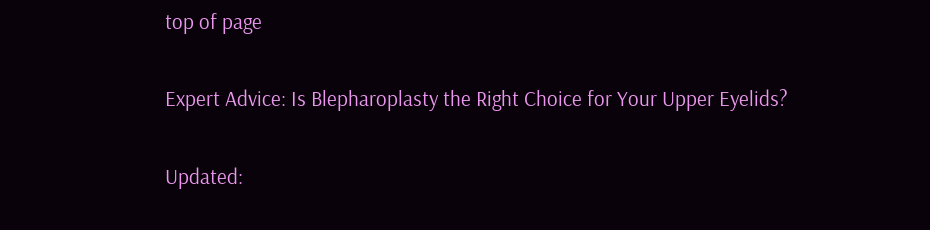top of page

Expert Advice: Is Blepharoplasty the Right Choice for Your Upper Eyelids?

Updated: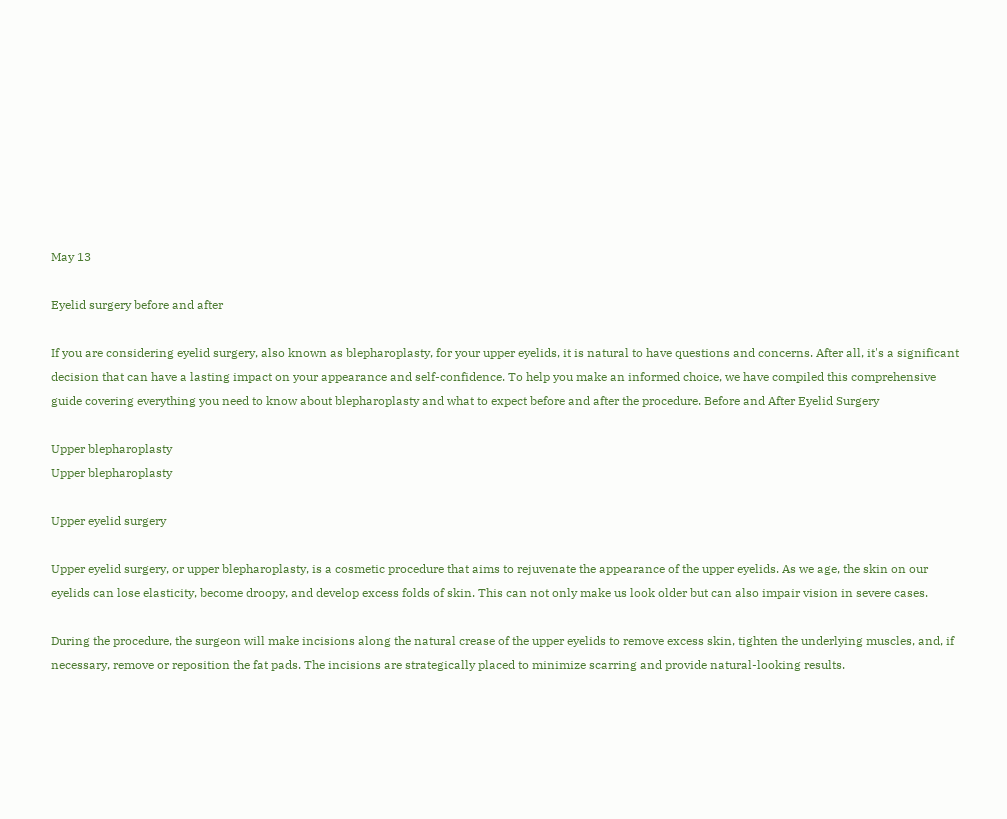May 13

Eyelid surgery before and after

If you are considering eyelid surgery, also known as blepharoplasty, for your upper eyelids, it is natural to have questions and concerns. After all, it's a significant decision that can have a lasting impact on your appearance and self-confidence. To help you make an informed choice, we have compiled this comprehensive guide covering everything you need to know about blepharoplasty and what to expect before and after the procedure. Before and After Eyelid Surgery

Upper blepharoplasty
Upper blepharoplasty

Upper eyelid surgery

Upper eyelid surgery, or upper blepharoplasty, is a cosmetic procedure that aims to rejuvenate the appearance of the upper eyelids. As we age, the skin on our eyelids can lose elasticity, become droopy, and develop excess folds of skin. This can not only make us look older but can also impair vision in severe cases.

During the procedure, the surgeon will make incisions along the natural crease of the upper eyelids to remove excess skin, tighten the underlying muscles, and, if necessary, remove or reposition the fat pads. The incisions are strategically placed to minimize scarring and provide natural-looking results.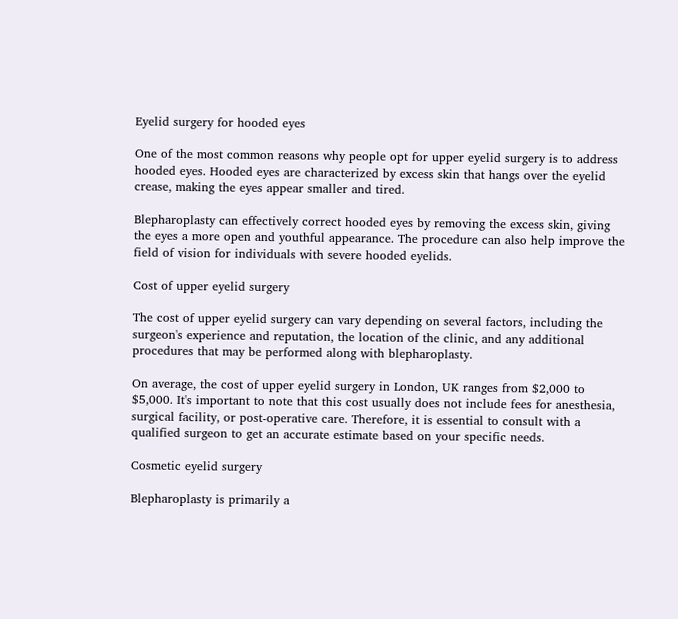Eyelid surgery for hooded eyes

One of the most common reasons why people opt for upper eyelid surgery is to address hooded eyes. Hooded eyes are characterized by excess skin that hangs over the eyelid crease, making the eyes appear smaller and tired.

Blepharoplasty can effectively correct hooded eyes by removing the excess skin, giving the eyes a more open and youthful appearance. The procedure can also help improve the field of vision for individuals with severe hooded eyelids.

Cost of upper eyelid surgery

The cost of upper eyelid surgery can vary depending on several factors, including the surgeon's experience and reputation, the location of the clinic, and any additional procedures that may be performed along with blepharoplasty.

On average, the cost of upper eyelid surgery in London, UK ranges from $2,000 to $5,000. It's important to note that this cost usually does not include fees for anesthesia, surgical facility, or post-operative care. Therefore, it is essential to consult with a qualified surgeon to get an accurate estimate based on your specific needs.

Cosmetic eyelid surgery

Blepharoplasty is primarily a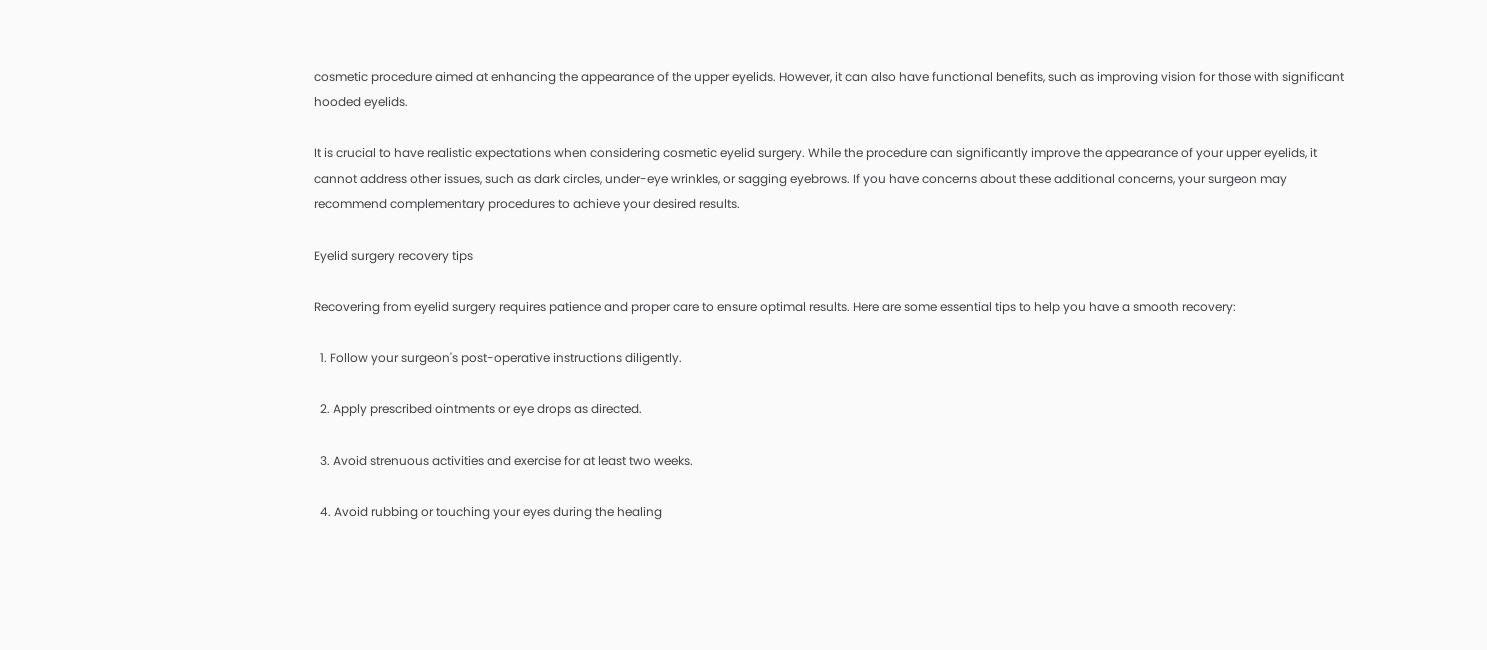cosmetic procedure aimed at enhancing the appearance of the upper eyelids. However, it can also have functional benefits, such as improving vision for those with significant hooded eyelids.

It is crucial to have realistic expectations when considering cosmetic eyelid surgery. While the procedure can significantly improve the appearance of your upper eyelids, it cannot address other issues, such as dark circles, under-eye wrinkles, or sagging eyebrows. If you have concerns about these additional concerns, your surgeon may recommend complementary procedures to achieve your desired results.

Eyelid surgery recovery tips

Recovering from eyelid surgery requires patience and proper care to ensure optimal results. Here are some essential tips to help you have a smooth recovery:

  1. Follow your surgeon's post-operative instructions diligently.

  2. Apply prescribed ointments or eye drops as directed.

  3. Avoid strenuous activities and exercise for at least two weeks.

  4. Avoid rubbing or touching your eyes during the healing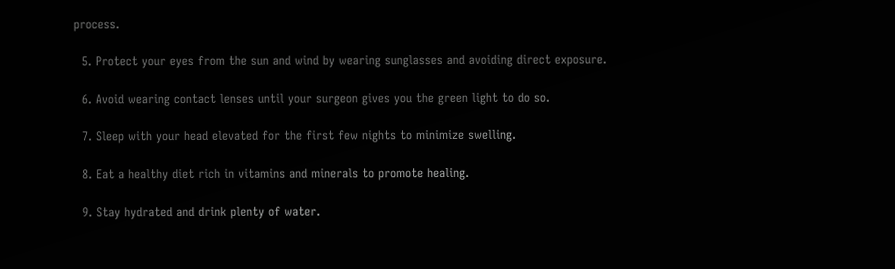process.

  5. Protect your eyes from the sun and wind by wearing sunglasses and avoiding direct exposure.

  6. Avoid wearing contact lenses until your surgeon gives you the green light to do so.

  7. Sleep with your head elevated for the first few nights to minimize swelling.

  8. Eat a healthy diet rich in vitamins and minerals to promote healing.

  9. Stay hydrated and drink plenty of water.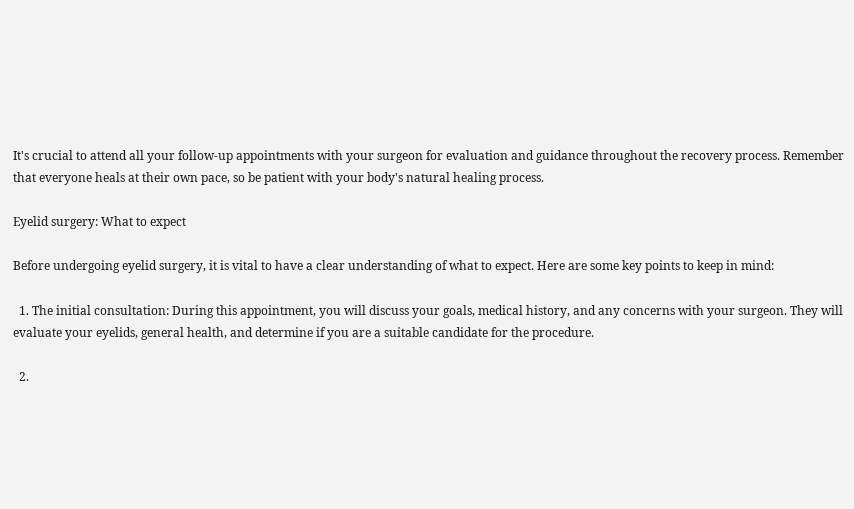It's crucial to attend all your follow-up appointments with your surgeon for evaluation and guidance throughout the recovery process. Remember that everyone heals at their own pace, so be patient with your body's natural healing process.

Eyelid surgery: What to expect

Before undergoing eyelid surgery, it is vital to have a clear understanding of what to expect. Here are some key points to keep in mind:

  1. The initial consultation: During this appointment, you will discuss your goals, medical history, and any concerns with your surgeon. They will evaluate your eyelids, general health, and determine if you are a suitable candidate for the procedure.

  2.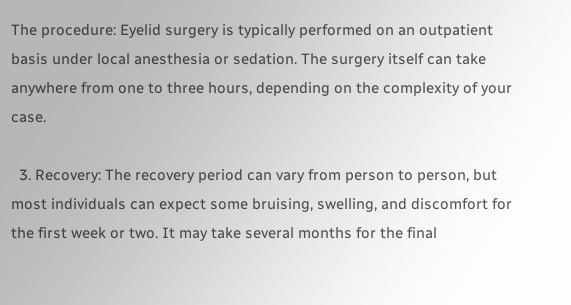The procedure: Eyelid surgery is typically performed on an outpatient basis under local anesthesia or sedation. The surgery itself can take anywhere from one to three hours, depending on the complexity of your case.

  3. Recovery: The recovery period can vary from person to person, but most individuals can expect some bruising, swelling, and discomfort for the first week or two. It may take several months for the final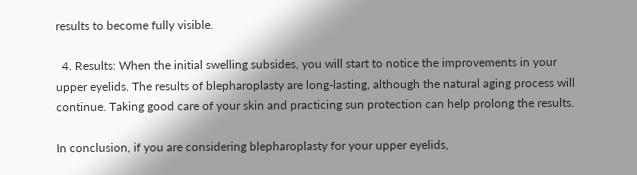results to become fully visible.

  4. Results: When the initial swelling subsides, you will start to notice the improvements in your upper eyelids. The results of blepharoplasty are long-lasting, although the natural aging process will continue. Taking good care of your skin and practicing sun protection can help prolong the results.

In conclusion, if you are considering blepharoplasty for your upper eyelids,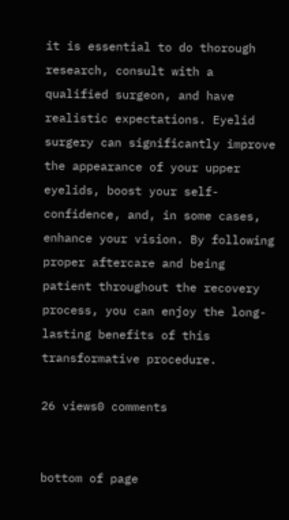it is essential to do thorough research, consult with a qualified surgeon, and have realistic expectations. Eyelid surgery can significantly improve the appearance of your upper eyelids, boost your self-confidence, and, in some cases, enhance your vision. By following proper aftercare and being patient throughout the recovery process, you can enjoy the long-lasting benefits of this transformative procedure.

26 views0 comments


bottom of page